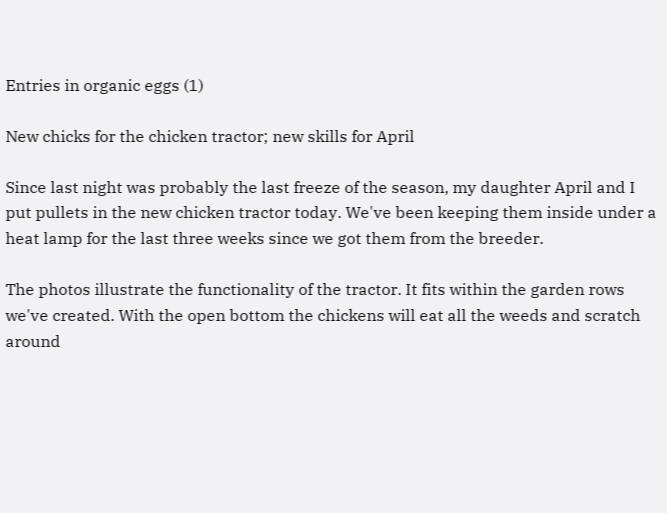Entries in organic eggs (1)

New chicks for the chicken tractor; new skills for April

Since last night was probably the last freeze of the season, my daughter April and I put pullets in the new chicken tractor today. We've been keeping them inside under a heat lamp for the last three weeks since we got them from the breeder.

The photos illustrate the functionality of the tractor. It fits within the garden rows we've created. With the open bottom the chickens will eat all the weeds and scratch around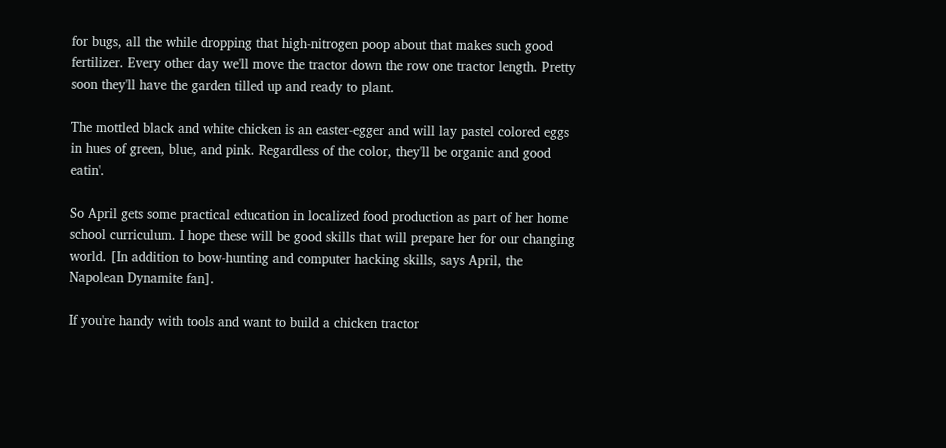for bugs, all the while dropping that high-nitrogen poop about that makes such good fertilizer. Every other day we'll move the tractor down the row one tractor length. Pretty soon they'll have the garden tilled up and ready to plant.

The mottled black and white chicken is an easter-egger and will lay pastel colored eggs in hues of green, blue, and pink. Regardless of the color, they'll be organic and good eatin'.

So April gets some practical education in localized food production as part of her home school curriculum. I hope these will be good skills that will prepare her for our changing world. [In addition to bow-hunting and computer hacking skills, says April, the Napolean Dynamite fan].

If you're handy with tools and want to build a chicken tractor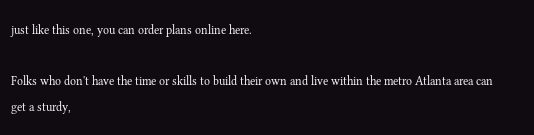just like this one, you can order plans online here.

Folks who don't have the time or skills to build their own and live within the metro Atlanta area can get a sturdy,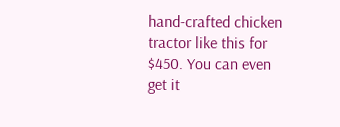hand-crafted chicken tractor like this for $450. You can even get it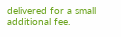delivered for a small additional fee.